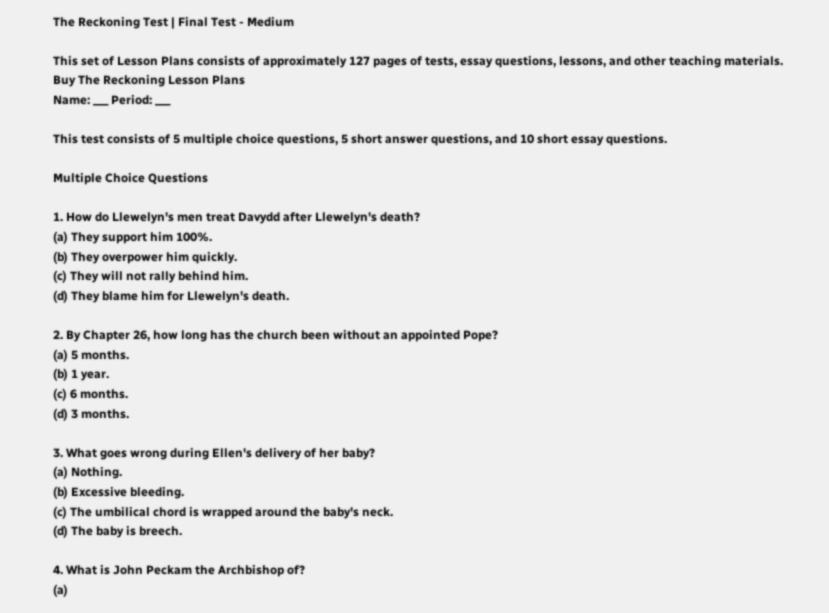The Reckoning Test | Final Test - Medium

This set of Lesson Plans consists of approximately 127 pages of tests, essay questions, lessons, and other teaching materials.
Buy The Reckoning Lesson Plans
Name: ___ Period: ___

This test consists of 5 multiple choice questions, 5 short answer questions, and 10 short essay questions.

Multiple Choice Questions

1. How do Llewelyn's men treat Davydd after Llewelyn's death?
(a) They support him 100%.
(b) They overpower him quickly.
(c) They will not rally behind him.
(d) They blame him for Llewelyn's death.

2. By Chapter 26, how long has the church been without an appointed Pope?
(a) 5 months.
(b) 1 year.
(c) 6 months.
(d) 3 months.

3. What goes wrong during Ellen's delivery of her baby?
(a) Nothing.
(b) Excessive bleeding.
(c) The umbilical chord is wrapped around the baby's neck.
(d) The baby is breech.

4. What is John Peckam the Archbishop of?
(a)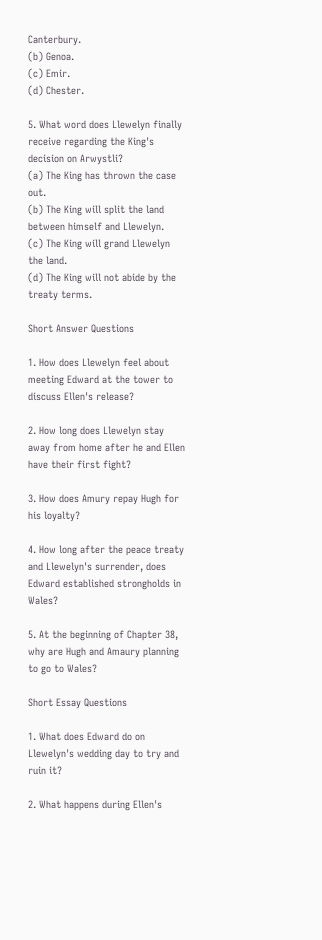Canterbury.
(b) Genoa.
(c) Emir.
(d) Chester.

5. What word does Llewelyn finally receive regarding the King's decision on Arwystli?
(a) The King has thrown the case out.
(b) The King will split the land between himself and Llewelyn.
(c) The King will grand Llewelyn the land.
(d) The King will not abide by the treaty terms.

Short Answer Questions

1. How does Llewelyn feel about meeting Edward at the tower to discuss Ellen's release?

2. How long does Llewelyn stay away from home after he and Ellen have their first fight?

3. How does Amury repay Hugh for his loyalty?

4. How long after the peace treaty and Llewelyn's surrender, does Edward established strongholds in Wales?

5. At the beginning of Chapter 38, why are Hugh and Amaury planning to go to Wales?

Short Essay Questions

1. What does Edward do on Llewelyn's wedding day to try and ruin it?

2. What happens during Ellen's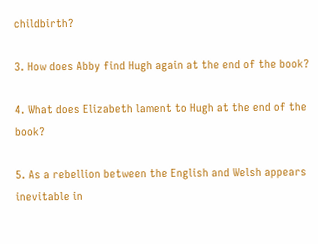childbirth?

3. How does Abby find Hugh again at the end of the book?

4. What does Elizabeth lament to Hugh at the end of the book?

5. As a rebellion between the English and Welsh appears inevitable in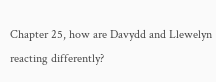Chapter 25, how are Davydd and Llewelyn reacting differently?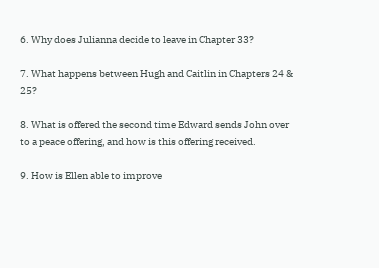6. Why does Julianna decide to leave in Chapter 33?

7. What happens between Hugh and Caitlin in Chapters 24 & 25?

8. What is offered the second time Edward sends John over to a peace offering, and how is this offering received.

9. How is Ellen able to improve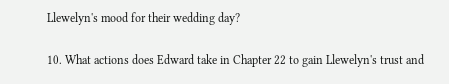Llewelyn's mood for their wedding day?

10. What actions does Edward take in Chapter 22 to gain Llewelyn's trust and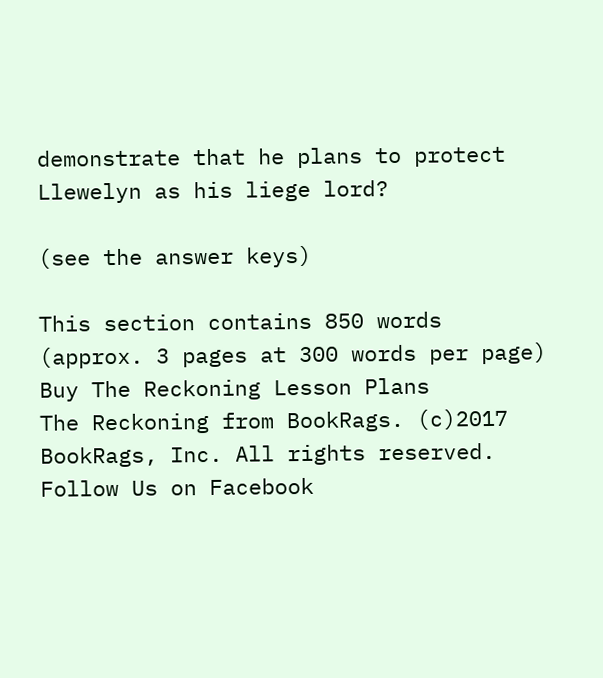demonstrate that he plans to protect Llewelyn as his liege lord?

(see the answer keys)

This section contains 850 words
(approx. 3 pages at 300 words per page)
Buy The Reckoning Lesson Plans
The Reckoning from BookRags. (c)2017 BookRags, Inc. All rights reserved.
Follow Us on Facebook